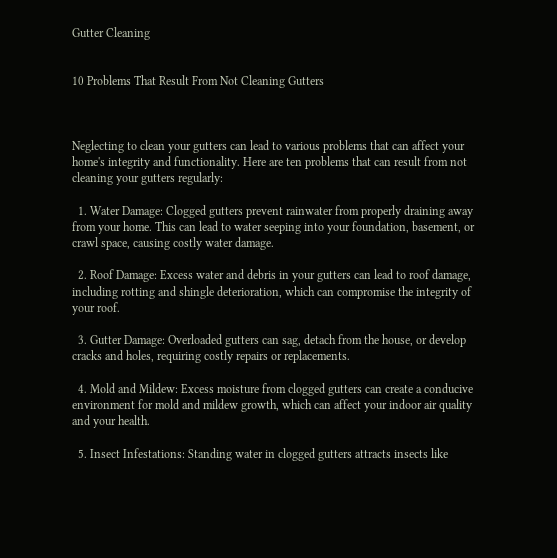Gutter Cleaning


10 Problems That Result From Not Cleaning Gutters



Neglecting to clean your gutters can lead to various problems that can affect your home's integrity and functionality. Here are ten problems that can result from not cleaning your gutters regularly:

  1. Water Damage: Clogged gutters prevent rainwater from properly draining away from your home. This can lead to water seeping into your foundation, basement, or crawl space, causing costly water damage.

  2. Roof Damage: Excess water and debris in your gutters can lead to roof damage, including rotting and shingle deterioration, which can compromise the integrity of your roof.

  3. Gutter Damage: Overloaded gutters can sag, detach from the house, or develop cracks and holes, requiring costly repairs or replacements.

  4. Mold and Mildew: Excess moisture from clogged gutters can create a conducive environment for mold and mildew growth, which can affect your indoor air quality and your health.

  5. Insect Infestations: Standing water in clogged gutters attracts insects like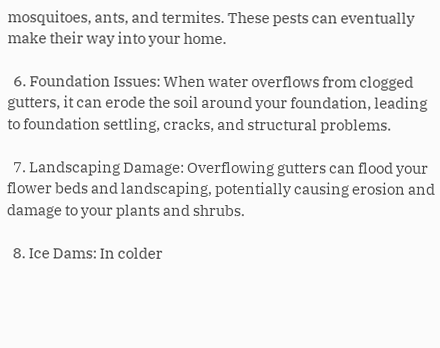mosquitoes, ants, and termites. These pests can eventually make their way into your home.

  6. Foundation Issues: When water overflows from clogged gutters, it can erode the soil around your foundation, leading to foundation settling, cracks, and structural problems.

  7. Landscaping Damage: Overflowing gutters can flood your flower beds and landscaping, potentially causing erosion and damage to your plants and shrubs.

  8. Ice Dams: In colder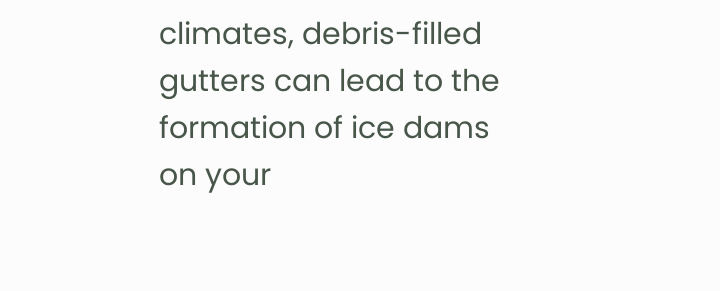climates, debris-filled gutters can lead to the formation of ice dams on your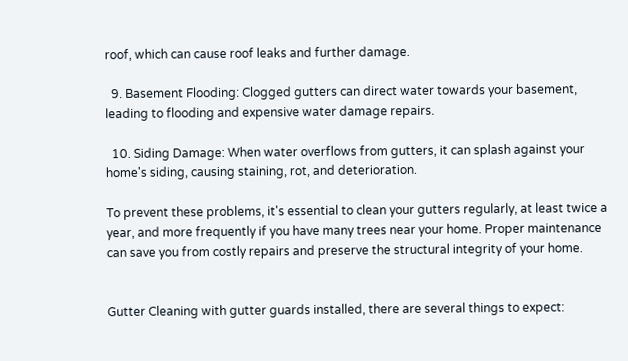roof, which can cause roof leaks and further damage.

  9. Basement Flooding: Clogged gutters can direct water towards your basement, leading to flooding and expensive water damage repairs.

  10. Siding Damage: When water overflows from gutters, it can splash against your home's siding, causing staining, rot, and deterioration.

To prevent these problems, it's essential to clean your gutters regularly, at least twice a year, and more frequently if you have many trees near your home. Proper maintenance can save you from costly repairs and preserve the structural integrity of your home.


Gutter Cleaning with gutter guards installed, there are several things to expect: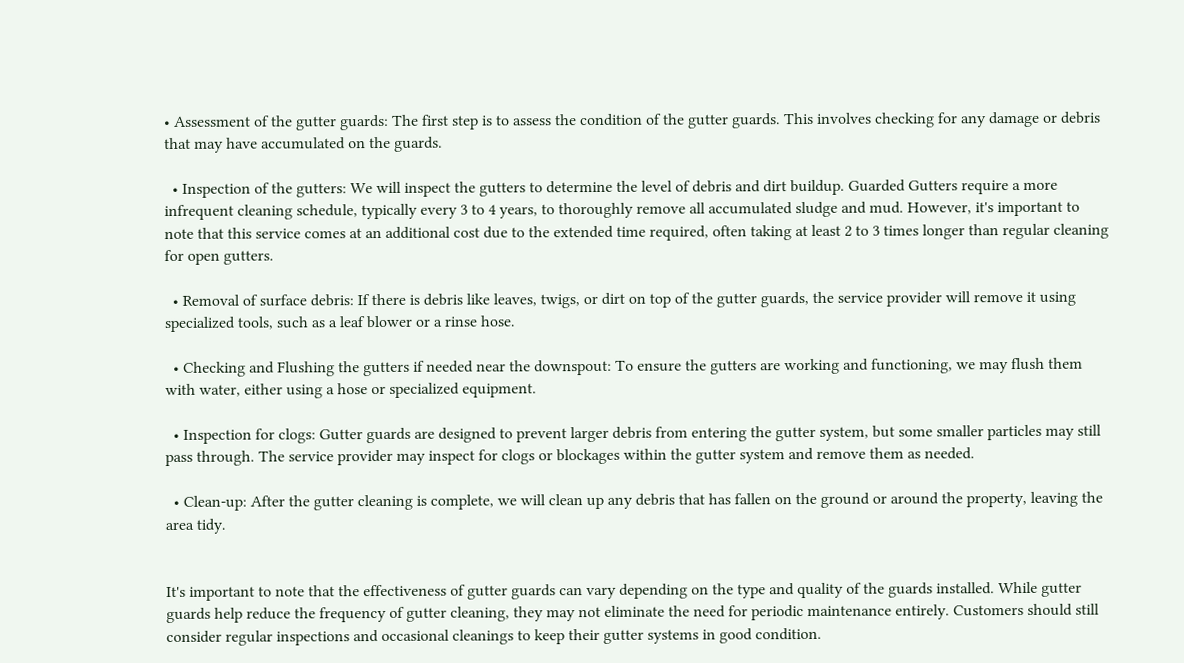• Assessment of the gutter guards: The first step is to assess the condition of the gutter guards. This involves checking for any damage or debris that may have accumulated on the guards.

  • Inspection of the gutters: We will inspect the gutters to determine the level of debris and dirt buildup. Guarded Gutters require a more infrequent cleaning schedule, typically every 3 to 4 years, to thoroughly remove all accumulated sludge and mud. However, it's important to note that this service comes at an additional cost due to the extended time required, often taking at least 2 to 3 times longer than regular cleaning for open gutters.

  • Removal of surface debris: If there is debris like leaves, twigs, or dirt on top of the gutter guards, the service provider will remove it using specialized tools, such as a leaf blower or a rinse hose.

  • Checking and Flushing the gutters if needed near the downspout: To ensure the gutters are working and functioning, we may flush them with water, either using a hose or specialized equipment.

  • Inspection for clogs: Gutter guards are designed to prevent larger debris from entering the gutter system, but some smaller particles may still pass through. The service provider may inspect for clogs or blockages within the gutter system and remove them as needed.

  • Clean-up: After the gutter cleaning is complete, we will clean up any debris that has fallen on the ground or around the property, leaving the area tidy.


It's important to note that the effectiveness of gutter guards can vary depending on the type and quality of the guards installed. While gutter guards help reduce the frequency of gutter cleaning, they may not eliminate the need for periodic maintenance entirely. Customers should still consider regular inspections and occasional cleanings to keep their gutter systems in good condition.